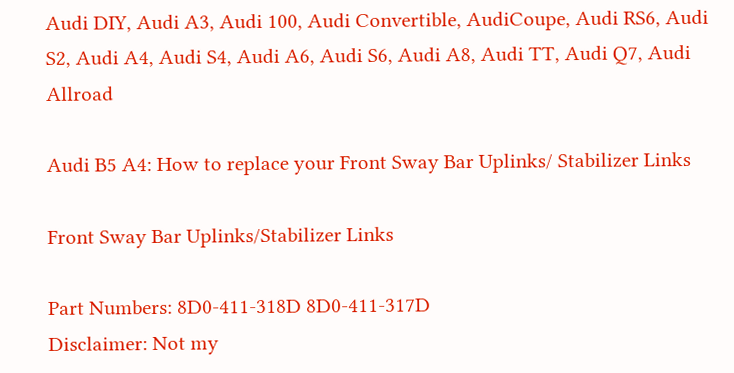Audi DIY, Audi A3, Audi 100, Audi Convertible, AudiCoupe, Audi RS6, Audi S2, Audi A4, Audi S4, Audi A6, Audi S6, Audi A8, Audi TT, Audi Q7, Audi Allroad

Audi B5 A4: How to replace your Front Sway Bar Uplinks/ Stabilizer Links

Front Sway Bar Uplinks/Stabilizer Links

Part Numbers: 8D0-411-318D 8D0-411-317D
Disclaimer: Not my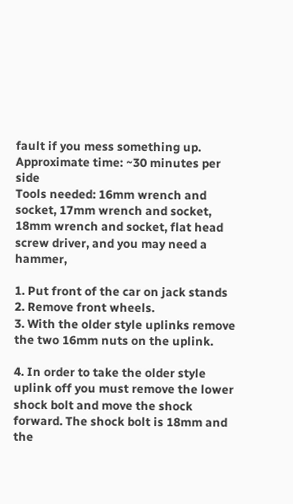fault if you mess something up.
Approximate time: ~30 minutes per side
Tools needed: 16mm wrench and socket, 17mm wrench and socket, 18mm wrench and socket, flat head screw driver, and you may need a hammer,

1. Put front of the car on jack stands
2. Remove front wheels.
3. With the older style uplinks remove the two 16mm nuts on the uplink.

4. In order to take the older style uplink off you must remove the lower shock bolt and move the shock forward. The shock bolt is 18mm and the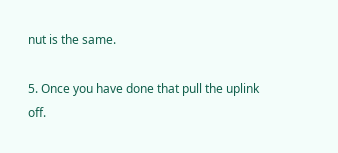nut is the same.

5. Once you have done that pull the uplink off.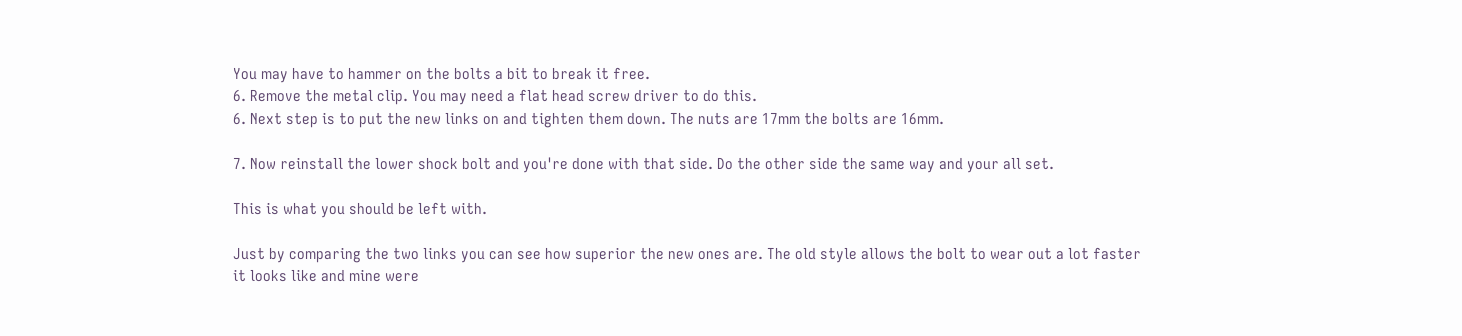You may have to hammer on the bolts a bit to break it free.
6. Remove the metal clip. You may need a flat head screw driver to do this.
6. Next step is to put the new links on and tighten them down. The nuts are 17mm the bolts are 16mm.

7. Now reinstall the lower shock bolt and you're done with that side. Do the other side the same way and your all set.

This is what you should be left with.

Just by comparing the two links you can see how superior the new ones are. The old style allows the bolt to wear out a lot faster it looks like and mine were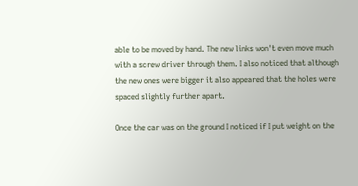able to be moved by hand. The new links won't even move much with a screw driver through them. I also noticed that although the new ones were bigger it also appeared that the holes were spaced slightly further apart.

Once the car was on the ground I noticed if I put weight on the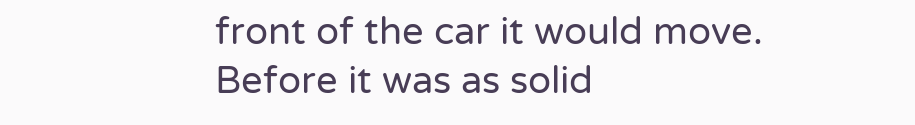front of the car it would move. Before it was as solid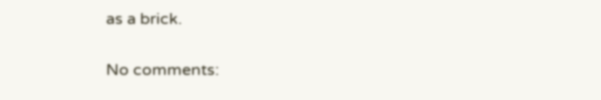as a brick.

No comments: